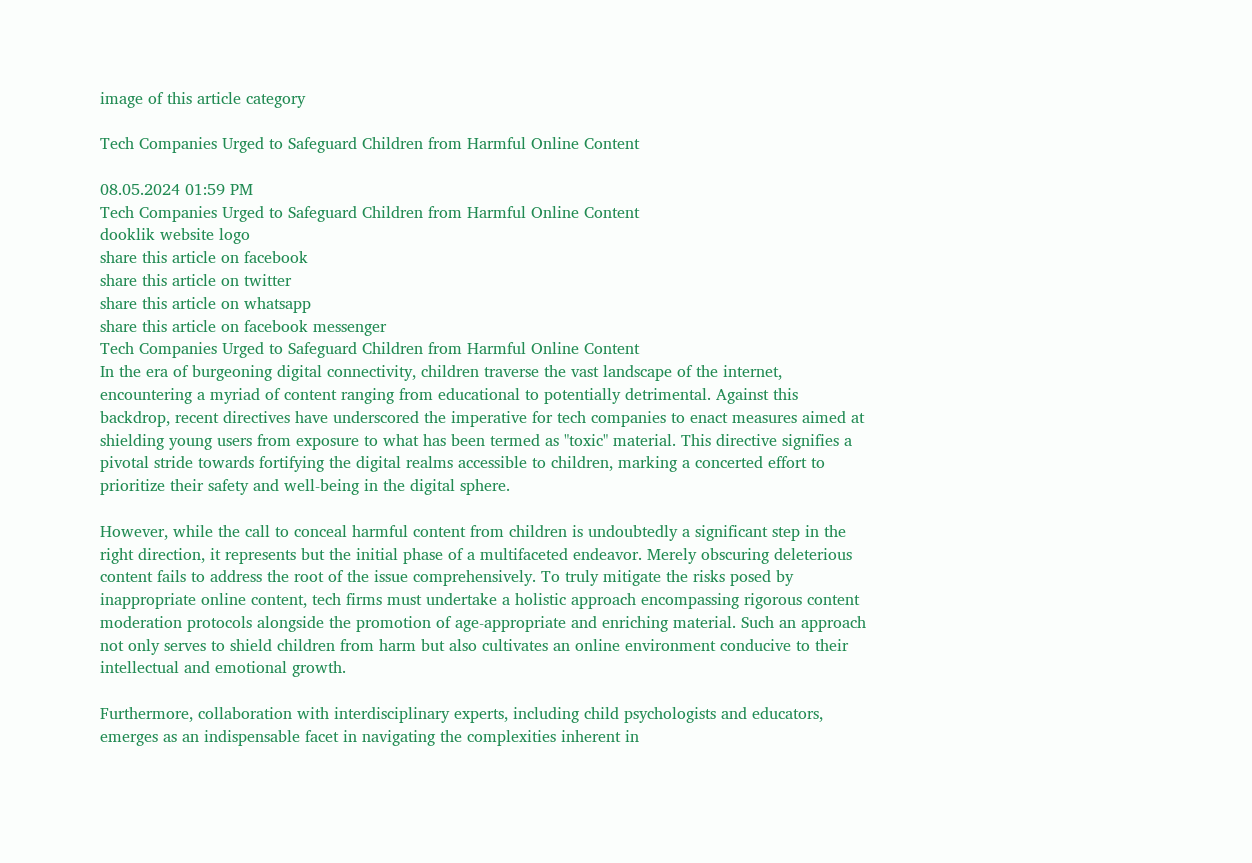image of this article category

Tech Companies Urged to Safeguard Children from Harmful Online Content

08.05.2024 01:59 PM
Tech Companies Urged to Safeguard Children from Harmful Online Content
dooklik website logo
share this article on facebook
share this article on twitter
share this article on whatsapp
share this article on facebook messenger
Tech Companies Urged to Safeguard Children from Harmful Online Content
In the era of burgeoning digital connectivity, children traverse the vast landscape of the internet, encountering a myriad of content ranging from educational to potentially detrimental. Against this backdrop, recent directives have underscored the imperative for tech companies to enact measures aimed at shielding young users from exposure to what has been termed as "toxic" material. This directive signifies a pivotal stride towards fortifying the digital realms accessible to children, marking a concerted effort to prioritize their safety and well-being in the digital sphere.

However, while the call to conceal harmful content from children is undoubtedly a significant step in the right direction, it represents but the initial phase of a multifaceted endeavor. Merely obscuring deleterious content fails to address the root of the issue comprehensively. To truly mitigate the risks posed by inappropriate online content, tech firms must undertake a holistic approach encompassing rigorous content moderation protocols alongside the promotion of age-appropriate and enriching material. Such an approach not only serves to shield children from harm but also cultivates an online environment conducive to their intellectual and emotional growth.

Furthermore, collaboration with interdisciplinary experts, including child psychologists and educators, emerges as an indispensable facet in navigating the complexities inherent in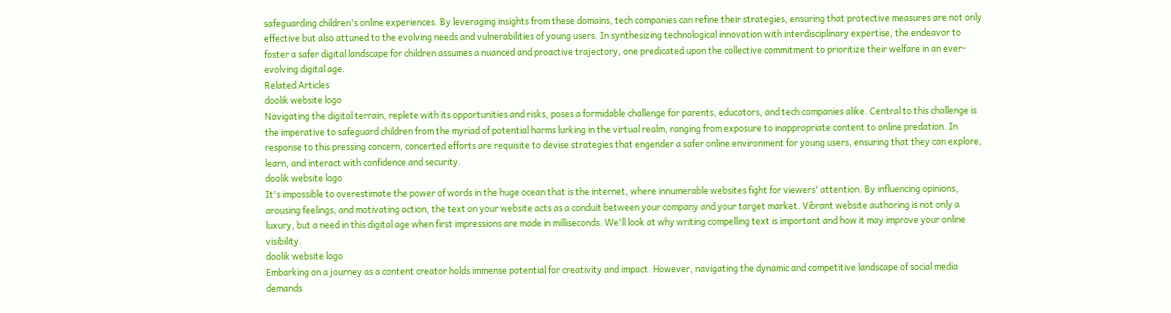safeguarding children's online experiences. By leveraging insights from these domains, tech companies can refine their strategies, ensuring that protective measures are not only effective but also attuned to the evolving needs and vulnerabilities of young users. In synthesizing technological innovation with interdisciplinary expertise, the endeavor to foster a safer digital landscape for children assumes a nuanced and proactive trajectory, one predicated upon the collective commitment to prioritize their welfare in an ever-evolving digital age.
Related Articles
doolik website logo
Navigating the digital terrain, replete with its opportunities and risks, poses a formidable challenge for parents, educators, and tech companies alike. Central to this challenge is the imperative to safeguard children from the myriad of potential harms lurking in the virtual realm, ranging from exposure to inappropriate content to online predation. In response to this pressing concern, concerted efforts are requisite to devise strategies that engender a safer online environment for young users, ensuring that they can explore, learn, and interact with confidence and security.
doolik website logo
It's impossible to overestimate the power of words in the huge ocean that is the internet, where innumerable websites fight for viewers' attention. By influencing opinions, arousing feelings, and motivating action, the text on your website acts as a conduit between your company and your target market. Vibrant website authoring is not only a luxury, but a need in this digital age when first impressions are made in milliseconds. We'll look at why writing compelling text is important and how it may improve your online visibility.
doolik website logo
Embarking on a journey as a content creator holds immense potential for creativity and impact. However, navigating the dynamic and competitive landscape of social media demands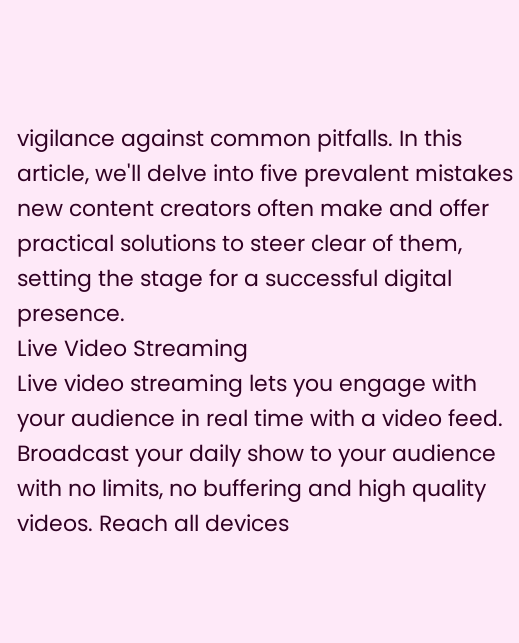vigilance against common pitfalls. In this article, we'll delve into five prevalent mistakes new content creators often make and offer practical solutions to steer clear of them, setting the stage for a successful digital presence.
Live Video Streaming
Live video streaming lets you engage with your audience in real time with a video feed. Broadcast your daily show to your audience with no limits, no buffering and high quality videos. Reach all devices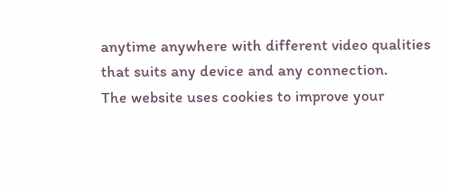anytime anywhere with different video qualities that suits any device and any connection.
The website uses cookies to improve your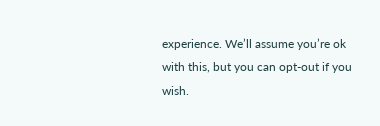experience. We’ll assume you’re ok with this, but you can opt-out if you wish.